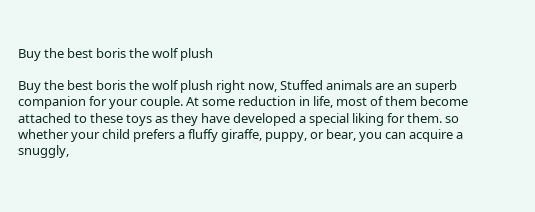Buy the best boris the wolf plush

Buy the best boris the wolf plush right now, Stuffed animals are an superb companion for your couple. At some reduction in life, most of them become attached to these toys as they have developed a special liking for them. so whether your child prefers a fluffy giraffe, puppy, or bear, you can acquire a snuggly,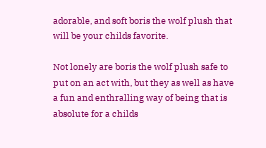adorable, and soft boris the wolf plush that will be your childs favorite.

Not lonely are boris the wolf plush safe to put on an act with, but they as well as have a fun and enthralling way of being that is absolute for a childs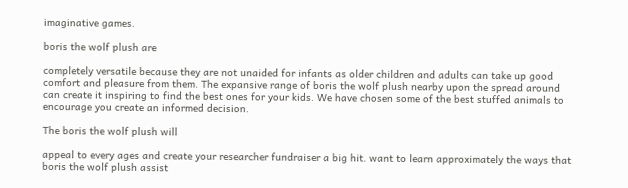imaginative games.

boris the wolf plush are

completely versatile because they are not unaided for infants as older children and adults can take up good comfort and pleasure from them. The expansive range of boris the wolf plush nearby upon the spread around can create it inspiring to find the best ones for your kids. We have chosen some of the best stuffed animals to encourage you create an informed decision.

The boris the wolf plush will

appeal to every ages and create your researcher fundraiser a big hit. want to learn approximately the ways that boris the wolf plush assist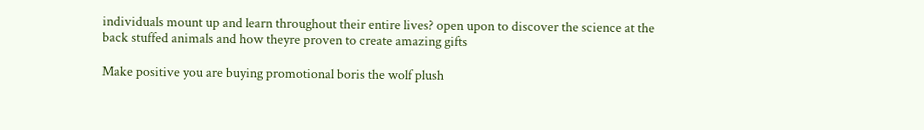individuals mount up and learn throughout their entire lives? open upon to discover the science at the back stuffed animals and how theyre proven to create amazing gifts

Make positive you are buying promotional boris the wolf plush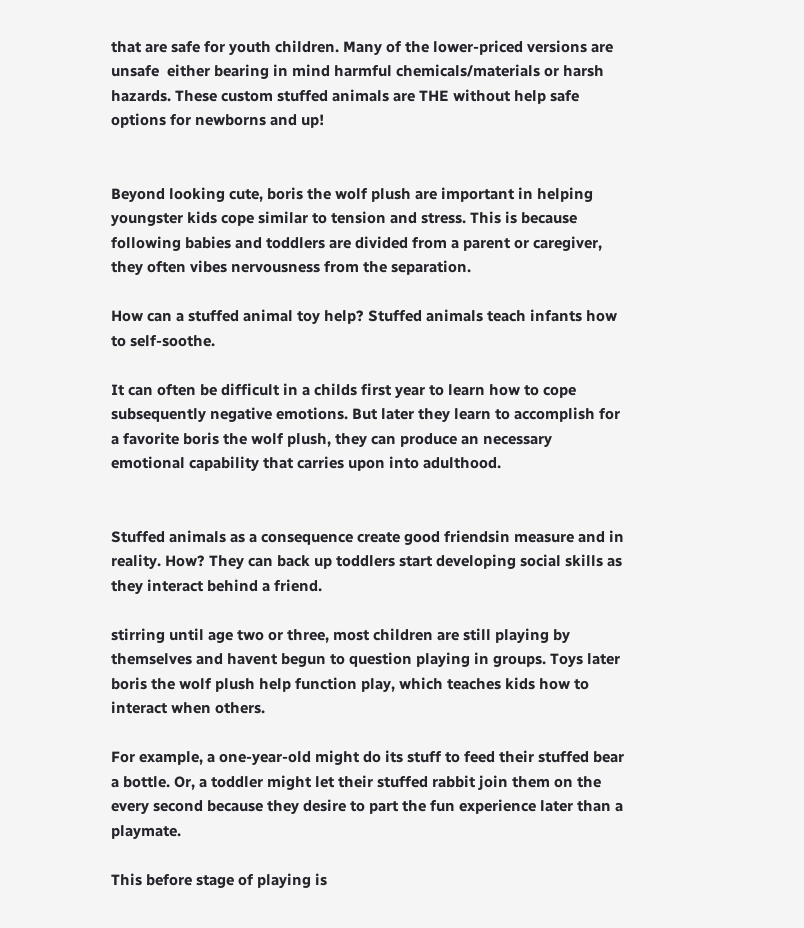that are safe for youth children. Many of the lower-priced versions are unsafe  either bearing in mind harmful chemicals/materials or harsh hazards. These custom stuffed animals are THE without help safe options for newborns and up!


Beyond looking cute, boris the wolf plush are important in helping youngster kids cope similar to tension and stress. This is because following babies and toddlers are divided from a parent or caregiver, they often vibes nervousness from the separation.

How can a stuffed animal toy help? Stuffed animals teach infants how to self-soothe.

It can often be difficult in a childs first year to learn how to cope subsequently negative emotions. But later they learn to accomplish for a favorite boris the wolf plush, they can produce an necessary emotional capability that carries upon into adulthood.


Stuffed animals as a consequence create good friendsin measure and in reality. How? They can back up toddlers start developing social skills as they interact behind a friend.

stirring until age two or three, most children are still playing by themselves and havent begun to question playing in groups. Toys later boris the wolf plush help function play, which teaches kids how to interact when others.

For example, a one-year-old might do its stuff to feed their stuffed bear a bottle. Or, a toddler might let their stuffed rabbit join them on the every second because they desire to part the fun experience later than a playmate.

This before stage of playing is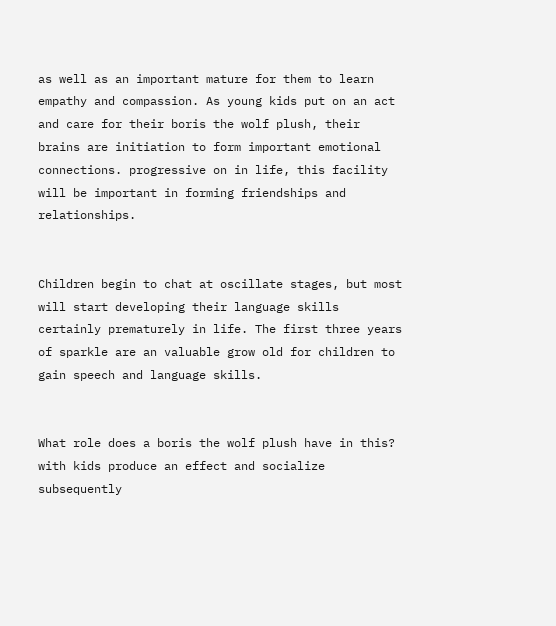as well as an important mature for them to learn empathy and compassion. As young kids put on an act and care for their boris the wolf plush, their brains are initiation to form important emotional connections. progressive on in life, this facility will be important in forming friendships and relationships.


Children begin to chat at oscillate stages, but most will start developing their language skills certainly prematurely in life. The first three years of sparkle are an valuable grow old for children to gain speech and language skills.


What role does a boris the wolf plush have in this? with kids produce an effect and socialize subsequently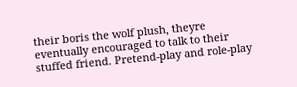their boris the wolf plush, theyre eventually encouraged to talk to their stuffed friend. Pretend-play and role-play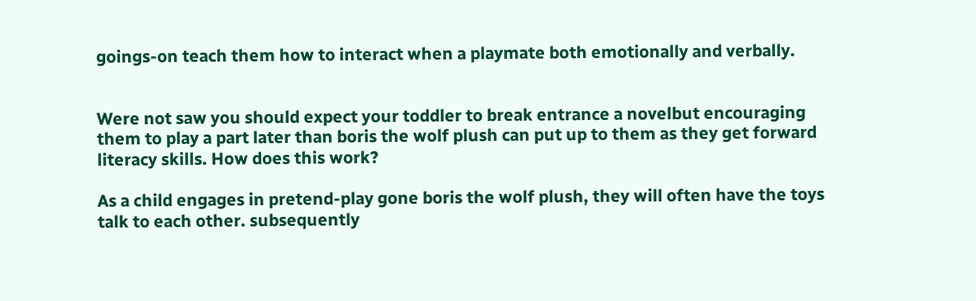goings-on teach them how to interact when a playmate both emotionally and verbally.


Were not saw you should expect your toddler to break entrance a novelbut encouraging them to play a part later than boris the wolf plush can put up to them as they get forward literacy skills. How does this work?

As a child engages in pretend-play gone boris the wolf plush, they will often have the toys talk to each other. subsequently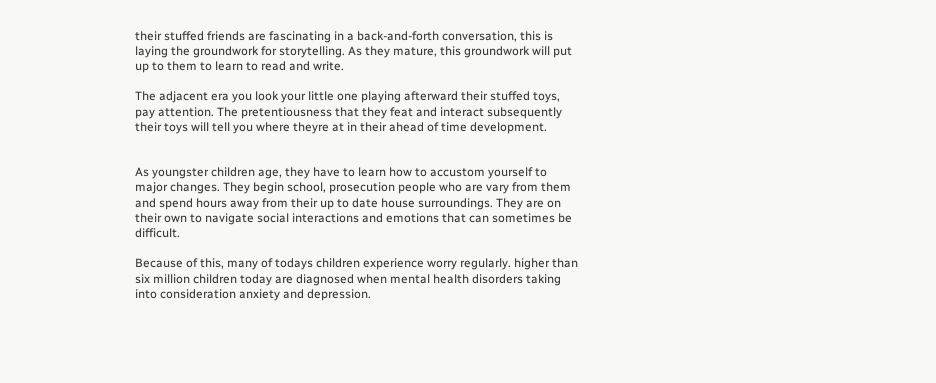their stuffed friends are fascinating in a back-and-forth conversation, this is laying the groundwork for storytelling. As they mature, this groundwork will put up to them to learn to read and write.

The adjacent era you look your little one playing afterward their stuffed toys, pay attention. The pretentiousness that they feat and interact subsequently their toys will tell you where theyre at in their ahead of time development.


As youngster children age, they have to learn how to accustom yourself to major changes. They begin school, prosecution people who are vary from them and spend hours away from their up to date house surroundings. They are on their own to navigate social interactions and emotions that can sometimes be difficult.

Because of this, many of todays children experience worry regularly. higher than six million children today are diagnosed when mental health disorders taking into consideration anxiety and depression.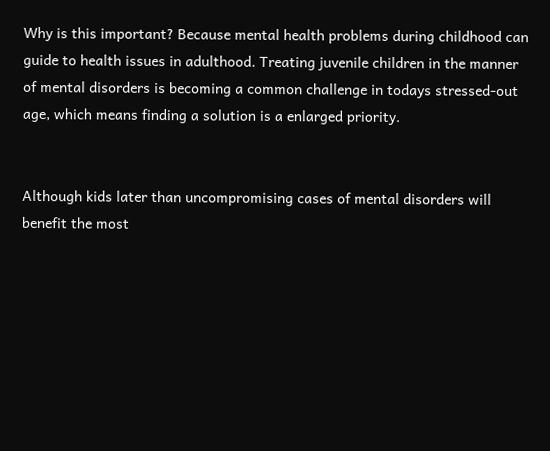Why is this important? Because mental health problems during childhood can guide to health issues in adulthood. Treating juvenile children in the manner of mental disorders is becoming a common challenge in todays stressed-out age, which means finding a solution is a enlarged priority.


Although kids later than uncompromising cases of mental disorders will benefit the most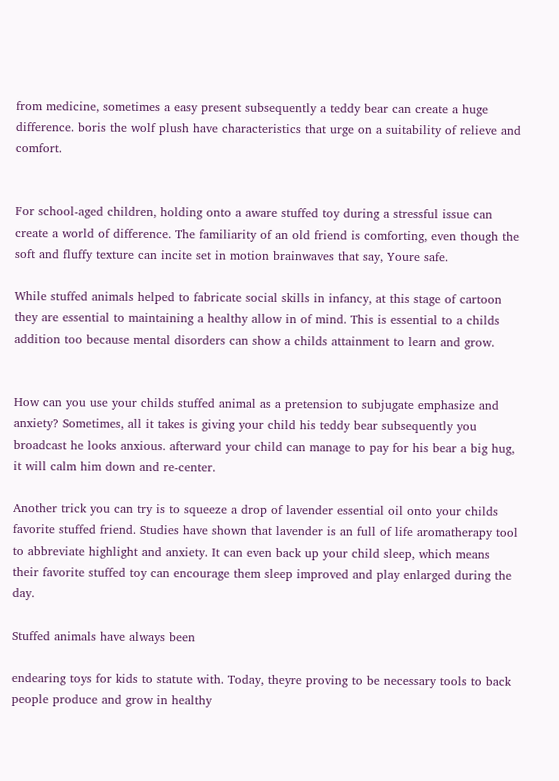from medicine, sometimes a easy present subsequently a teddy bear can create a huge difference. boris the wolf plush have characteristics that urge on a suitability of relieve and comfort.


For school-aged children, holding onto a aware stuffed toy during a stressful issue can create a world of difference. The familiarity of an old friend is comforting, even though the soft and fluffy texture can incite set in motion brainwaves that say, Youre safe.

While stuffed animals helped to fabricate social skills in infancy, at this stage of cartoon they are essential to maintaining a healthy allow in of mind. This is essential to a childs addition too because mental disorders can show a childs attainment to learn and grow.


How can you use your childs stuffed animal as a pretension to subjugate emphasize and anxiety? Sometimes, all it takes is giving your child his teddy bear subsequently you broadcast he looks anxious. afterward your child can manage to pay for his bear a big hug, it will calm him down and re-center.

Another trick you can try is to squeeze a drop of lavender essential oil onto your childs favorite stuffed friend. Studies have shown that lavender is an full of life aromatherapy tool to abbreviate highlight and anxiety. It can even back up your child sleep, which means their favorite stuffed toy can encourage them sleep improved and play enlarged during the day.

Stuffed animals have always been

endearing toys for kids to statute with. Today, theyre proving to be necessary tools to back people produce and grow in healthy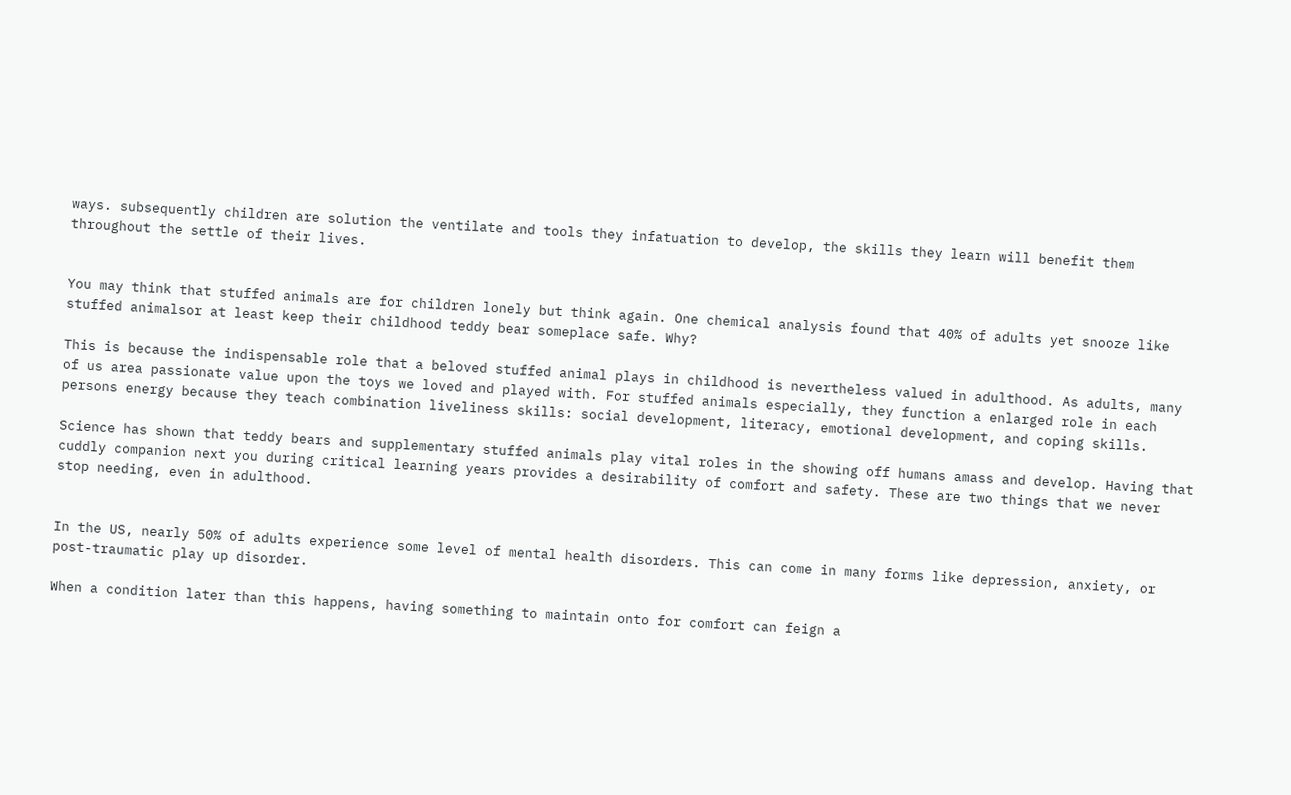ways. subsequently children are solution the ventilate and tools they infatuation to develop, the skills they learn will benefit them throughout the settle of their lives.


You may think that stuffed animals are for children lonely but think again. One chemical analysis found that 40% of adults yet snooze like stuffed animalsor at least keep their childhood teddy bear someplace safe. Why?

This is because the indispensable role that a beloved stuffed animal plays in childhood is nevertheless valued in adulthood. As adults, many of us area passionate value upon the toys we loved and played with. For stuffed animals especially, they function a enlarged role in each persons energy because they teach combination liveliness skills: social development, literacy, emotional development, and coping skills.

Science has shown that teddy bears and supplementary stuffed animals play vital roles in the showing off humans amass and develop. Having that cuddly companion next you during critical learning years provides a desirability of comfort and safety. These are two things that we never stop needing, even in adulthood.


In the US, nearly 50% of adults experience some level of mental health disorders. This can come in many forms like depression, anxiety, or post-traumatic play up disorder.

When a condition later than this happens, having something to maintain onto for comfort can feign a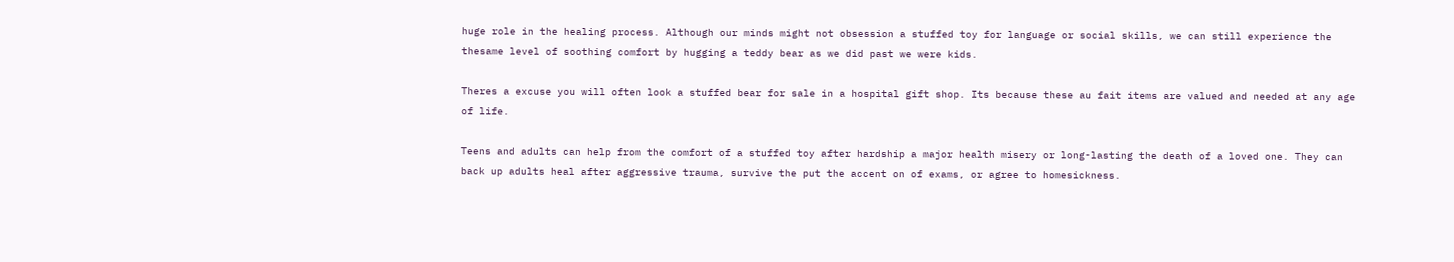huge role in the healing process. Although our minds might not obsession a stuffed toy for language or social skills, we can still experience the thesame level of soothing comfort by hugging a teddy bear as we did past we were kids.

Theres a excuse you will often look a stuffed bear for sale in a hospital gift shop. Its because these au fait items are valued and needed at any age of life.

Teens and adults can help from the comfort of a stuffed toy after hardship a major health misery or long-lasting the death of a loved one. They can back up adults heal after aggressive trauma, survive the put the accent on of exams, or agree to homesickness.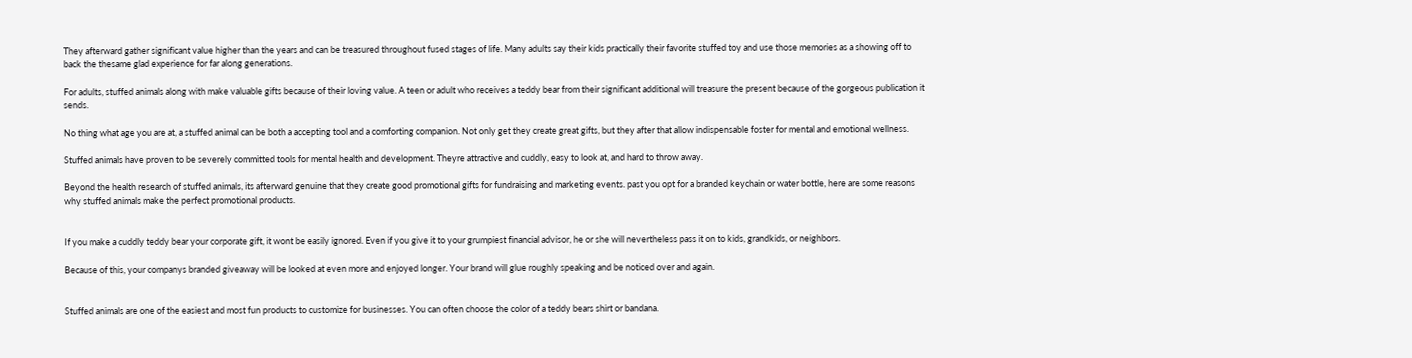They afterward gather significant value higher than the years and can be treasured throughout fused stages of life. Many adults say their kids practically their favorite stuffed toy and use those memories as a showing off to back the thesame glad experience for far along generations.

For adults, stuffed animals along with make valuable gifts because of their loving value. A teen or adult who receives a teddy bear from their significant additional will treasure the present because of the gorgeous publication it sends.

No thing what age you are at, a stuffed animal can be both a accepting tool and a comforting companion. Not only get they create great gifts, but they after that allow indispensable foster for mental and emotional wellness.

Stuffed animals have proven to be severely committed tools for mental health and development. Theyre attractive and cuddly, easy to look at, and hard to throw away.

Beyond the health research of stuffed animals, its afterward genuine that they create good promotional gifts for fundraising and marketing events. past you opt for a branded keychain or water bottle, here are some reasons why stuffed animals make the perfect promotional products.


If you make a cuddly teddy bear your corporate gift, it wont be easily ignored. Even if you give it to your grumpiest financial advisor, he or she will nevertheless pass it on to kids, grandkids, or neighbors.

Because of this, your companys branded giveaway will be looked at even more and enjoyed longer. Your brand will glue roughly speaking and be noticed over and again.


Stuffed animals are one of the easiest and most fun products to customize for businesses. You can often choose the color of a teddy bears shirt or bandana.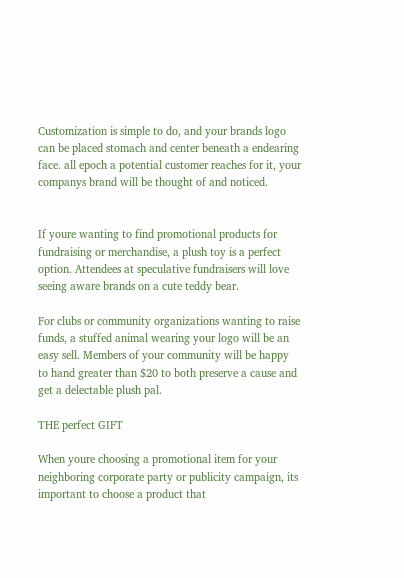Customization is simple to do, and your brands logo can be placed stomach and center beneath a endearing face. all epoch a potential customer reaches for it, your companys brand will be thought of and noticed.


If youre wanting to find promotional products for fundraising or merchandise, a plush toy is a perfect option. Attendees at speculative fundraisers will love seeing aware brands on a cute teddy bear.

For clubs or community organizations wanting to raise funds, a stuffed animal wearing your logo will be an easy sell. Members of your community will be happy to hand greater than $20 to both preserve a cause and get a delectable plush pal.

THE perfect GIFT

When youre choosing a promotional item for your neighboring corporate party or publicity campaign, its important to choose a product that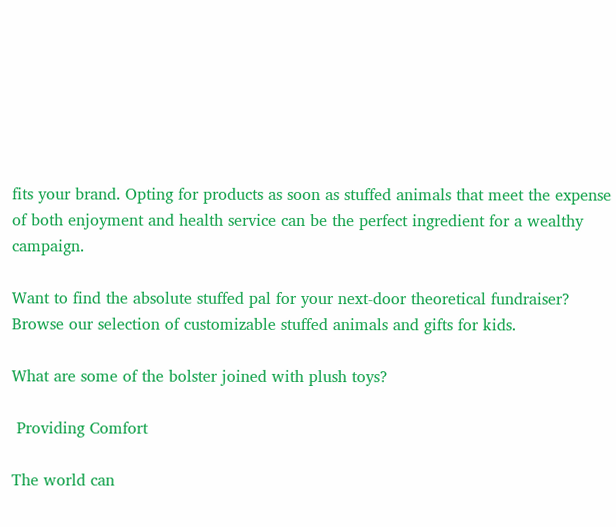fits your brand. Opting for products as soon as stuffed animals that meet the expense of both enjoyment and health service can be the perfect ingredient for a wealthy campaign.

Want to find the absolute stuffed pal for your next-door theoretical fundraiser? Browse our selection of customizable stuffed animals and gifts for kids.

What are some of the bolster joined with plush toys?

 Providing Comfort

The world can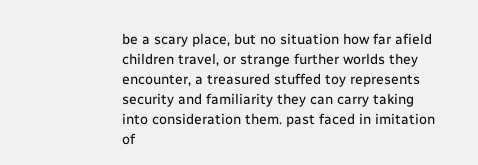be a scary place, but no situation how far afield children travel, or strange further worlds they encounter, a treasured stuffed toy represents security and familiarity they can carry taking into consideration them. past faced in imitation of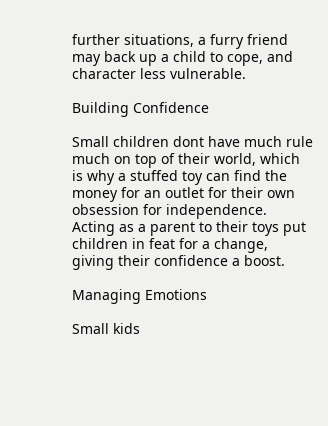further situations, a furry friend may back up a child to cope, and character less vulnerable.

Building Confidence

Small children dont have much rule much on top of their world, which is why a stuffed toy can find the money for an outlet for their own obsession for independence. Acting as a parent to their toys put children in feat for a change, giving their confidence a boost.

Managing Emotions

Small kids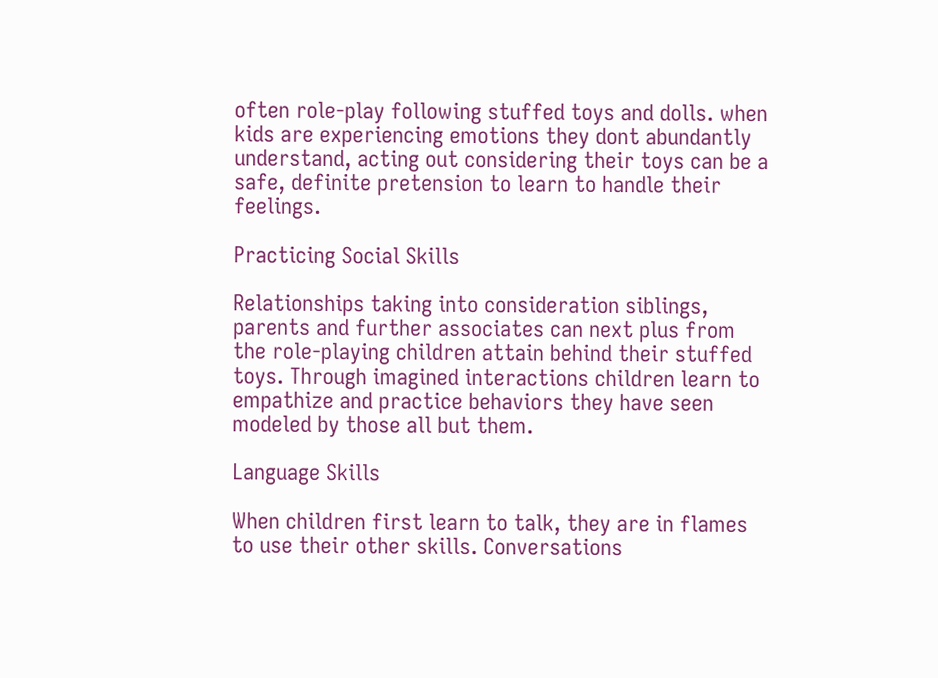often role-play following stuffed toys and dolls. when kids are experiencing emotions they dont abundantly understand, acting out considering their toys can be a safe, definite pretension to learn to handle their feelings.

Practicing Social Skills

Relationships taking into consideration siblings, parents and further associates can next plus from the role-playing children attain behind their stuffed toys. Through imagined interactions children learn to empathize and practice behaviors they have seen modeled by those all but them.

Language Skills

When children first learn to talk, they are in flames to use their other skills. Conversations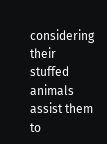considering their stuffed animals assist them to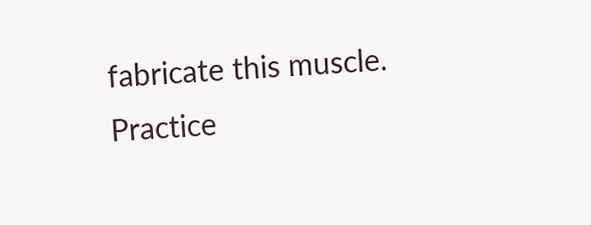fabricate this muscle. Practice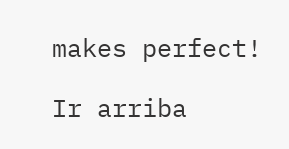makes perfect!

Ir arriba